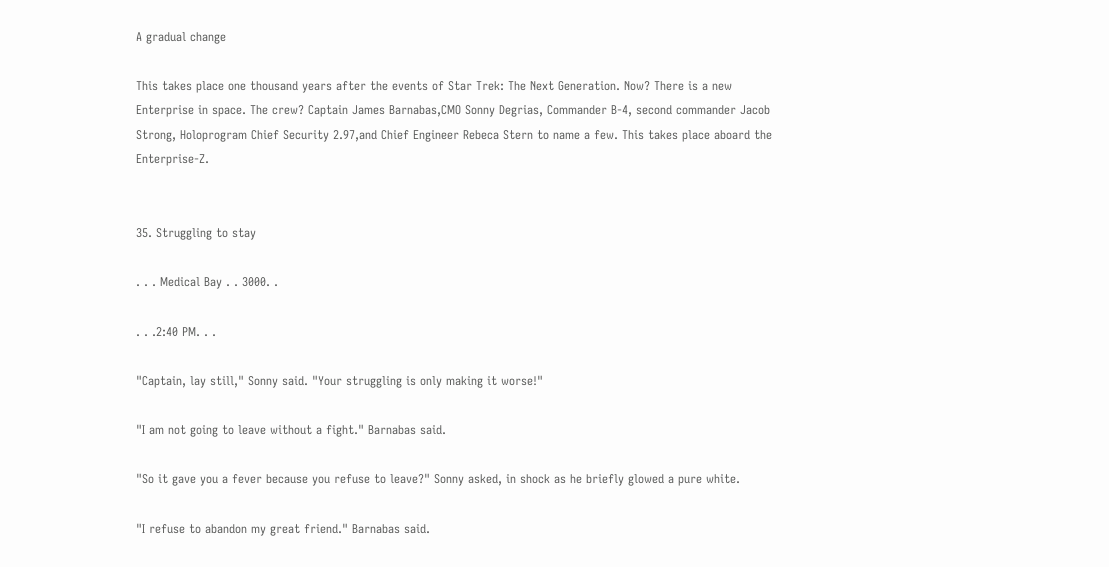A gradual change

This takes place one thousand years after the events of Star Trek: The Next Generation. Now? There is a new Enterprise in space. The crew? Captain James Barnabas,CMO Sonny Degrias, Commander B-4, second commander Jacob Strong, Holoprogram Chief Security 2.97,and Chief Engineer Rebeca Stern to name a few. This takes place aboard the Enterprise-Z.


35. Struggling to stay

. . . Medical Bay . . 3000. .

. . .2:40 PM. . .

"Captain, lay still," Sonny said. "Your struggling is only making it worse!"

"I am not going to leave without a fight." Barnabas said.

"So it gave you a fever because you refuse to leave?" Sonny asked, in shock as he briefly glowed a pure white.

"I refuse to abandon my great friend." Barnabas said.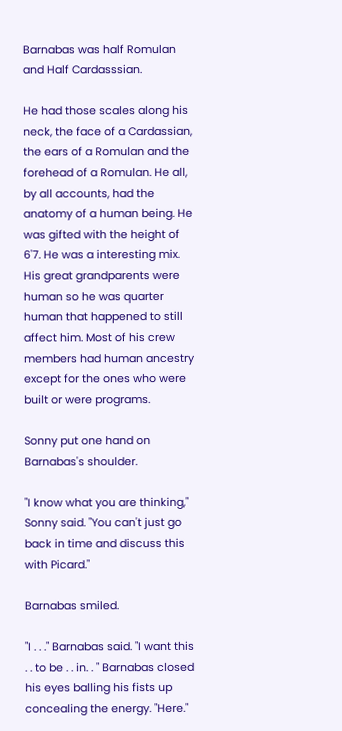Barnabas was half Romulan and Half Cardasssian.

He had those scales along his neck, the face of a Cardassian, the ears of a Romulan and the forehead of a Romulan. He all, by all accounts, had the anatomy of a human being. He was gifted with the height of 6'7. He was a interesting mix. His great grandparents were human so he was quarter human that happened to still affect him. Most of his crew members had human ancestry except for the ones who were built or were programs.

Sonny put one hand on Barnabas's shoulder.

"I know what you are thinking," Sonny said. "You can't just go back in time and discuss this with Picard."

Barnabas smiled.

"I . . ." Barnabas said. "I want this . . to be . . in. . " Barnabas closed his eyes balling his fists up concealing the energy. "Here."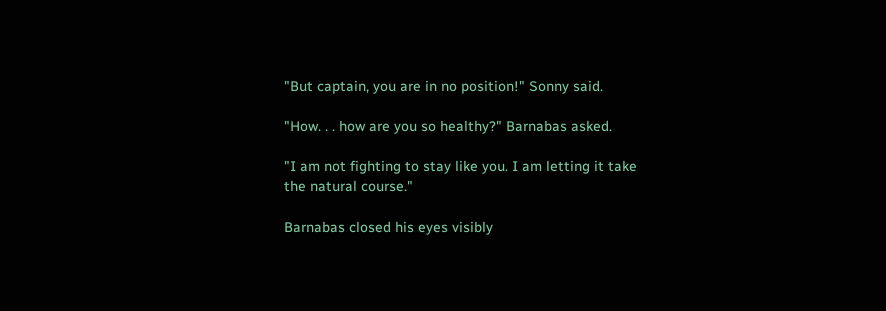"But captain, you are in no position!" Sonny said.

"How. . . how are you so healthy?" Barnabas asked.

"I am not fighting to stay like you. I am letting it take the natural course."

Barnabas closed his eyes visibly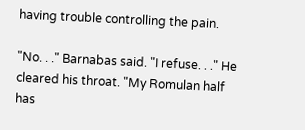having trouble controlling the pain.

"No. . ." Barnabas said. "I refuse. . ." He cleared his throat. "My Romulan half has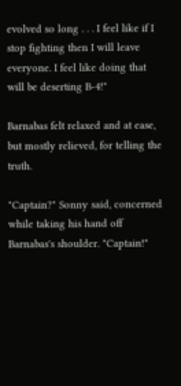evolved so long . . . I feel like if I stop fighting then I will leave everyone. I feel like doing that will be deserting B-4!"

Barnabas felt relaxed and at ease, but mostly relieved, for telling the truth.

"Captain?" Sonny said, concerned while taking his hand off Barnabas's shoulder. "Captain!"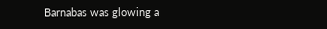Barnabas was glowing a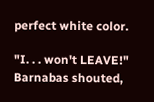perfect white color.

"I. . . won't LEAVE!" Barnabas shouted,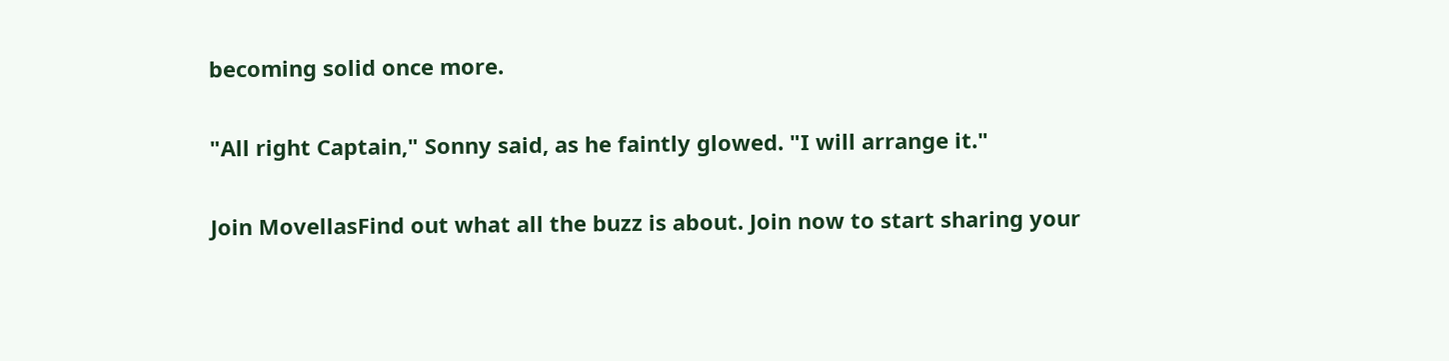becoming solid once more.

"All right Captain," Sonny said, as he faintly glowed. "I will arrange it."

Join MovellasFind out what all the buzz is about. Join now to start sharing your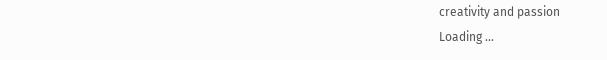creativity and passion
Loading ...